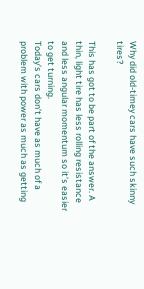Why did old-timey cars have such skinny tires?

This has got to be part of the answer. A thin, light tire has less rolling resistance and less angular momentum so it’s easier to get turning.
Today’s cars don’t have as much of a problem with power as much as getting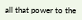all that power to the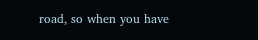road, so when you have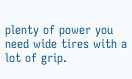plenty of power you need wide tires with a lot of grip.